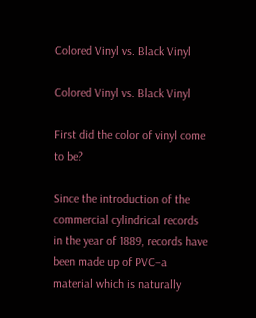Colored Vinyl vs. Black Vinyl

Colored Vinyl vs. Black Vinyl

First did the color of vinyl come to be?

Since the introduction of the commercial cylindrical records in the year of 1889, records have been made up of PVC–a material which is naturally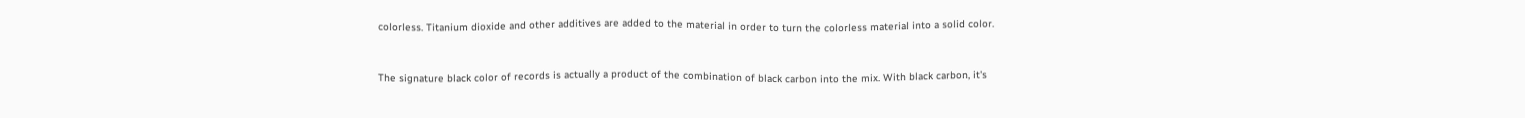colorless. Titanium dioxide and other additives are added to the material in order to turn the colorless material into a solid color.


The signature black color of records is actually a product of the combination of black carbon into the mix. With black carbon, it's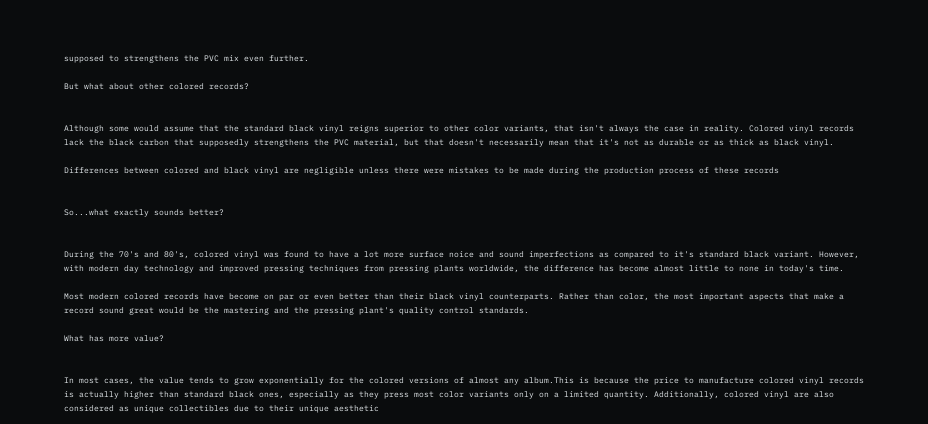supposed to strengthens the PVC mix even further.

But what about other colored records?


Although some would assume that the standard black vinyl reigns superior to other color variants, that isn't always the case in reality. Colored vinyl records lack the black carbon that supposedly strengthens the PVC material, but that doesn't necessarily mean that it's not as durable or as thick as black vinyl.

Differences between colored and black vinyl are negligible unless there were mistakes to be made during the production process of these records


So...what exactly sounds better?


During the 70's and 80's, colored vinyl was found to have a lot more surface noice and sound imperfections as compared to it's standard black variant. However, with modern day technology and improved pressing techniques from pressing plants worldwide, the difference has become almost little to none in today's time.

Most modern colored records have become on par or even better than their black vinyl counterparts. Rather than color, the most important aspects that make a record sound great would be the mastering and the pressing plant's quality control standards.

What has more value?


In most cases, the value tends to grow exponentially for the colored versions of almost any album.This is because the price to manufacture colored vinyl records is actually higher than standard black ones, especially as they press most color variants only on a limited quantity. Additionally, colored vinyl are also considered as unique collectibles due to their unique aesthetic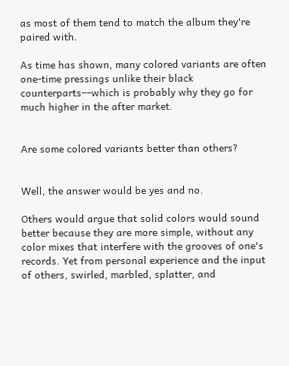as most of them tend to match the album they're paired with.

As time has shown, many colored variants are often one-time pressings unlike their black counterparts––which is probably why they go for much higher in the after market.


Are some colored variants better than others?


Well, the answer would be yes and no.

Others would argue that solid colors would sound better because they are more simple, without any color mixes that interfere with the grooves of one's records. Yet from personal experience and the input of others, swirled, marbled, splatter, and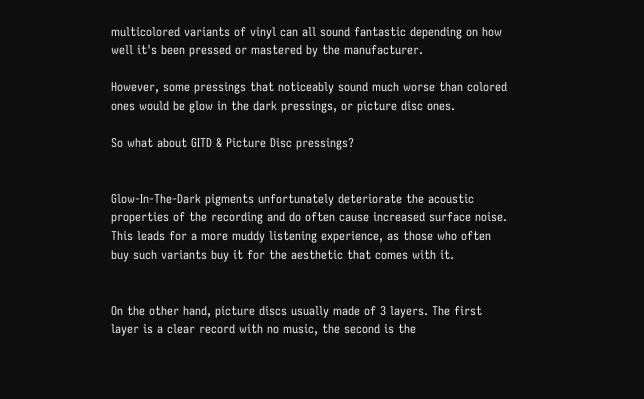multicolored variants of vinyl can all sound fantastic depending on how well it's been pressed or mastered by the manufacturer.

However, some pressings that noticeably sound much worse than colored ones would be glow in the dark pressings, or picture disc ones.

So what about GITD & Picture Disc pressings?


Glow-In-The-Dark pigments unfortunately deteriorate the acoustic properties of the recording and do often cause increased surface noise. This leads for a more muddy listening experience, as those who often buy such variants buy it for the aesthetic that comes with it.


On the other hand, picture discs usually made of 3 layers. The first layer is a clear record with no music, the second is the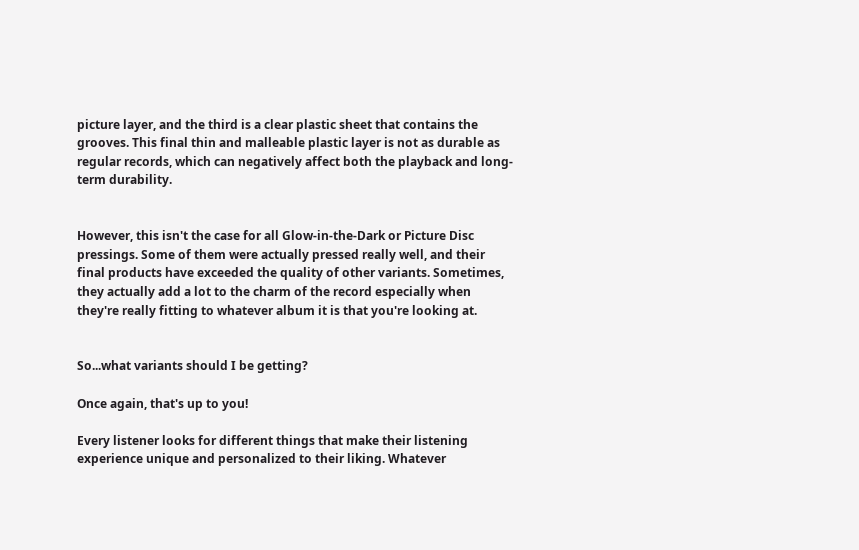picture layer, and the third is a clear plastic sheet that contains the grooves. This final thin and malleable plastic layer is not as durable as regular records, which can negatively affect both the playback and long-term durability.


However, this isn't the case for all Glow-in-the-Dark or Picture Disc pressings. Some of them were actually pressed really well, and their final products have exceeded the quality of other variants. Sometimes, they actually add a lot to the charm of the record especially when they're really fitting to whatever album it is that you're looking at.


So...what variants should I be getting?

Once again, that's up to you!

Every listener looks for different things that make their listening experience unique and personalized to their liking. Whatever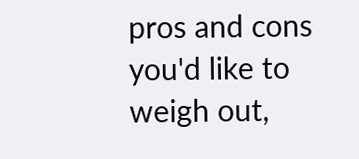pros and cons you'd like to weigh out,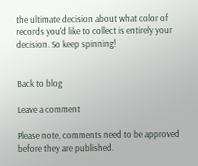the ultimate decision about what color of records you'd like to collect is entirely your decision. So keep spinning!


Back to blog

Leave a comment

Please note, comments need to be approved before they are published.